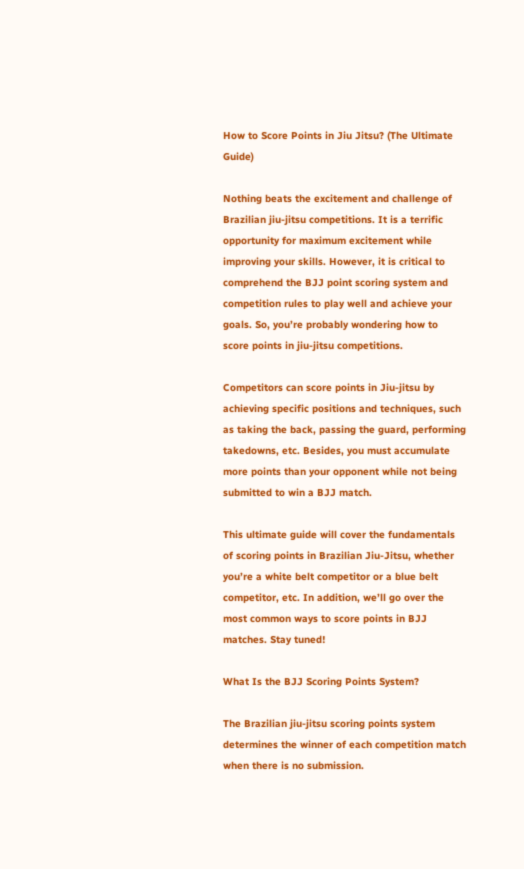How to Score Points in Jiu Jitsu? (The Ultimate Guide)

Nothing beats the excitement and challenge of Brazilian jiu-jitsu competitions. It is a terrific opportunity for maximum excitement while improving your skills. However, it is critical to comprehend the BJJ point scoring system and competition rules to play well and achieve your goals. So, you’re probably wondering how to score points in jiu-jitsu competitions.

Competitors can score points in Jiu-jitsu by achieving specific positions and techniques, such as taking the back, passing the guard, performing takedowns, etc. Besides, you must accumulate more points than your opponent while not being submitted to win a BJJ match.

This ultimate guide will cover the fundamentals of scoring points in Brazilian Jiu-Jitsu, whether you’re a white belt competitor or a blue belt competitor, etc. In addition, we’ll go over the most common ways to score points in BJJ matches. Stay tuned!

What Is the BJJ Scoring Points System?

The Brazilian jiu-jitsu scoring points system determines the winner of each competition match when there is no submission.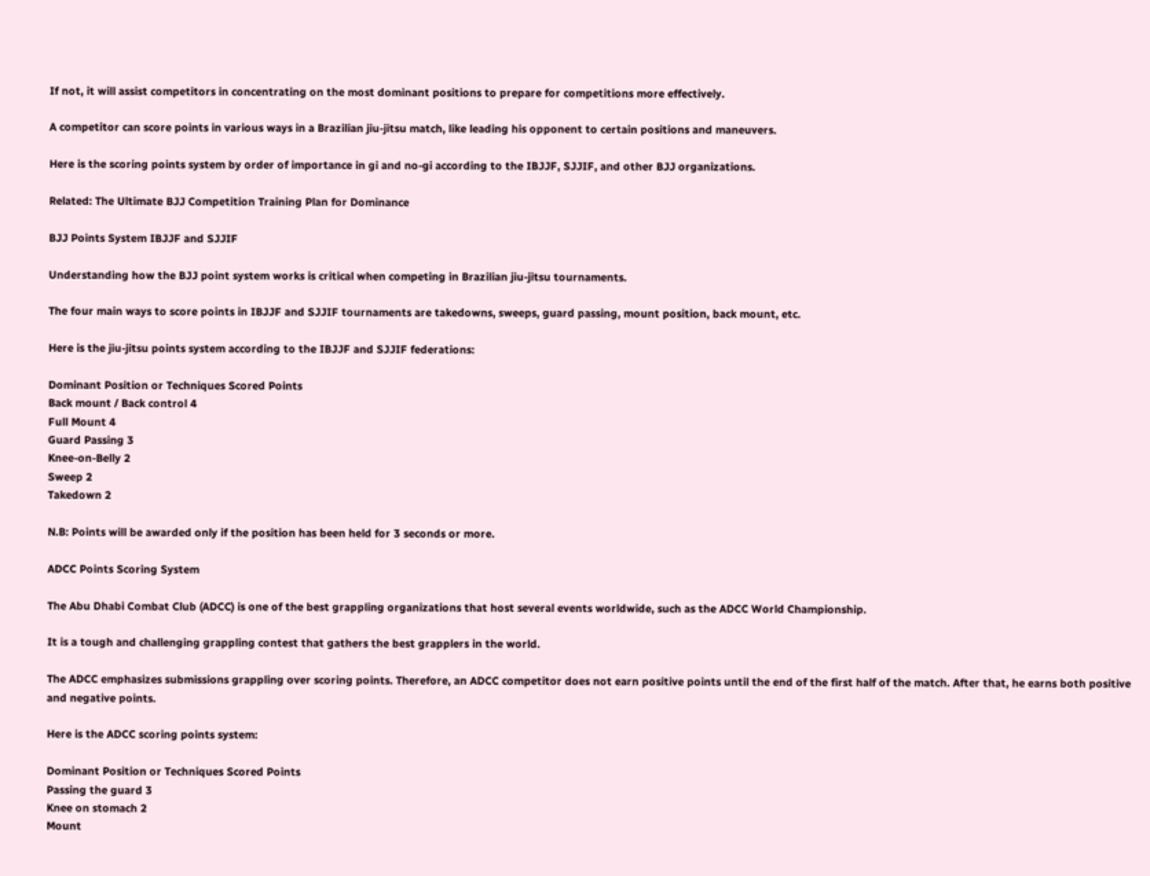If not, it will assist competitors in concentrating on the most dominant positions to prepare for competitions more effectively.

A competitor can score points in various ways in a Brazilian jiu-jitsu match, like leading his opponent to certain positions and maneuvers.

Here is the scoring points system by order of importance in gi and no-gi according to the IBJJF, SJJIF, and other BJJ organizations.

Related: The Ultimate BJJ Competition Training Plan for Dominance

BJJ Points System IBJJF and SJJIF

Understanding how the BJJ point system works is critical when competing in Brazilian jiu-jitsu tournaments.

The four main ways to score points in IBJJF and SJJIF tournaments are takedowns, sweeps, guard passing, mount position, back mount, etc.

Here is the jiu-jitsu points system according to the IBJJF and SJJIF federations:

Dominant Position or Techniques Scored Points
Back mount / Back control 4
Full Mount 4
Guard Passing 3
Knee-on-Belly 2
Sweep 2
Takedown 2

N.B: Points will be awarded only if the position has been held for 3 seconds or more.

ADCC Points Scoring System

The Abu Dhabi Combat Club (ADCC) is one of the best grappling organizations that host several events worldwide, such as the ADCC World Championship.

It is a tough and challenging grappling contest that gathers the best grapplers in the world.

The ADCC emphasizes submissions grappling over scoring points. Therefore, an ADCC competitor does not earn positive points until the end of the first half of the match. After that, he earns both positive and negative points.

Here is the ADCC scoring points system:

Dominant Position or Techniques Scored Points
Passing the guard 3
Knee on stomach 2
Mount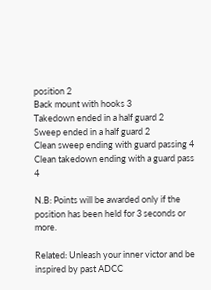position 2
Back mount with hooks 3
Takedown ended in a half guard 2
Sweep ended in a half guard 2
Clean sweep ending with guard passing 4
Clean takedown ending with a guard pass 4

N.B: Points will be awarded only if the position has been held for 3 seconds or more.

Related: Unleash your inner victor and be inspired by past ADCC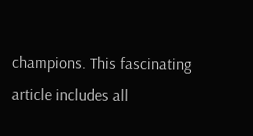champions. This fascinating article includes all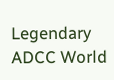Legendary ADCC World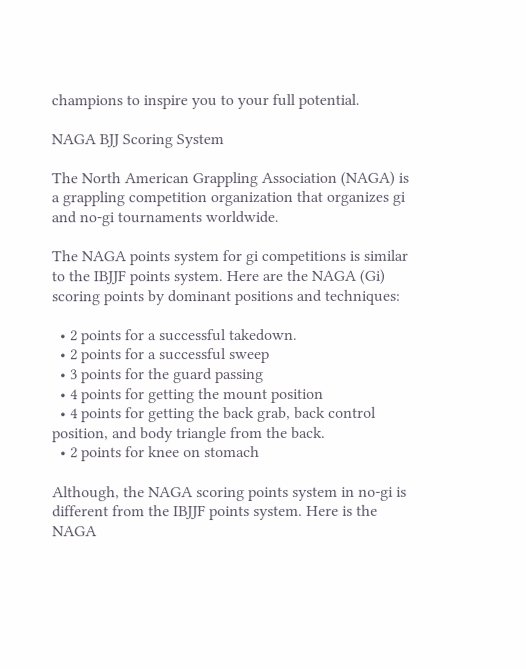champions to inspire you to your full potential.

NAGA BJJ Scoring System

The North American Grappling Association (NAGA) is a grappling competition organization that organizes gi and no-gi tournaments worldwide.

The NAGA points system for gi competitions is similar to the IBJJF points system. Here are the NAGA (Gi) scoring points by dominant positions and techniques:

  • 2 points for a successful takedown.
  • 2 points for a successful sweep
  • 3 points for the guard passing
  • 4 points for getting the mount position
  • 4 points for getting the back grab, back control position, and body triangle from the back.
  • 2 points for knee on stomach

Although, the NAGA scoring points system in no-gi is different from the IBJJF points system. Here is the NAGA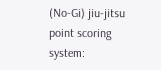(No-Gi) jiu-jitsu point scoring system: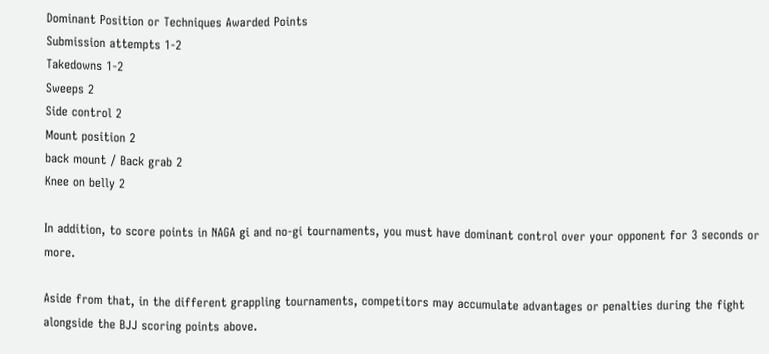Dominant Position or Techniques Awarded Points
Submission attempts 1-2
Takedowns 1-2
Sweeps 2
Side control 2
Mount position 2
back mount / Back grab 2
Knee on belly 2

In addition, to score points in NAGA gi and no-gi tournaments, you must have dominant control over your opponent for 3 seconds or more.

Aside from that, in the different grappling tournaments, competitors may accumulate advantages or penalties during the fight alongside the BJJ scoring points above.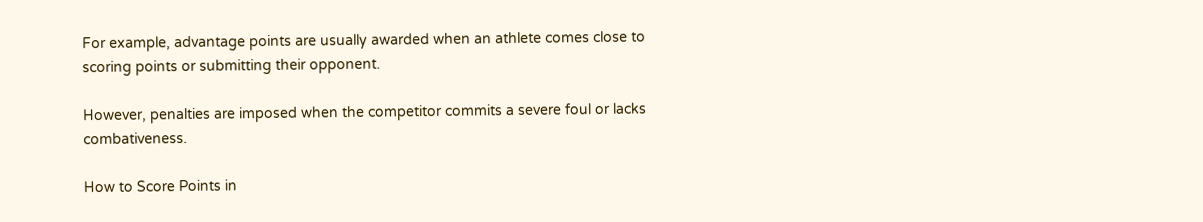For example, advantage points are usually awarded when an athlete comes close to scoring points or submitting their opponent.

However, penalties are imposed when the competitor commits a severe foul or lacks combativeness.

How to Score Points in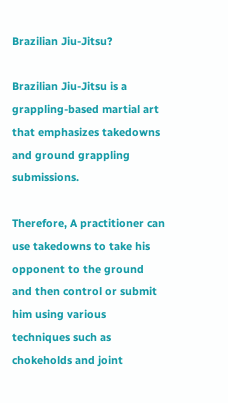Brazilian Jiu-Jitsu?

Brazilian Jiu-Jitsu is a grappling-based martial art that emphasizes takedowns and ground grappling submissions.

Therefore, A practitioner can use takedowns to take his opponent to the ground and then control or submit him using various techniques such as chokeholds and joint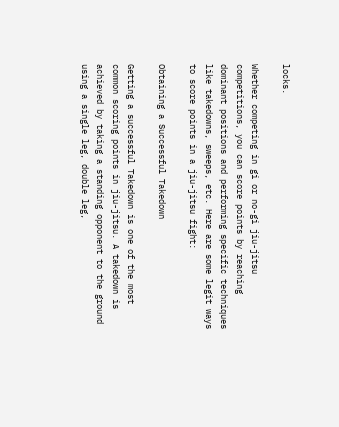locks.

Whether competing in gi or no-gi jiu-jitsu competitions, you can score points by reaching dominant positions and performing specific techniques like takedowns, sweeps, etc. Here are some legit ways to score points in a jiu-jitsu fight:

Obtaining a Successful Takedown

Getting a successful Takedown is one of the most common scoring points in jiu-jitsu. A takedown is achieved by taking a standing opponent to the ground using a single leg, double leg,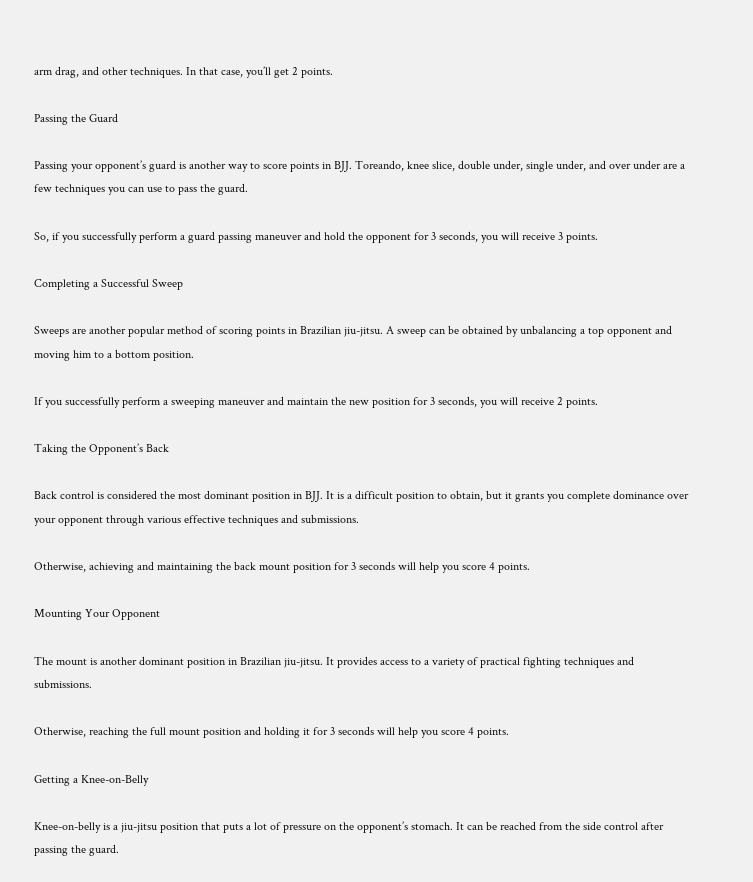arm drag, and other techniques. In that case, you’ll get 2 points.

Passing the Guard

Passing your opponent’s guard is another way to score points in BJJ. Toreando, knee slice, double under, single under, and over under are a few techniques you can use to pass the guard.

So, if you successfully perform a guard passing maneuver and hold the opponent for 3 seconds, you will receive 3 points.

Completing a Successful Sweep

Sweeps are another popular method of scoring points in Brazilian jiu-jitsu. A sweep can be obtained by unbalancing a top opponent and moving him to a bottom position.

If you successfully perform a sweeping maneuver and maintain the new position for 3 seconds, you will receive 2 points.

Taking the Opponent’s Back

Back control is considered the most dominant position in BJJ. It is a difficult position to obtain, but it grants you complete dominance over your opponent through various effective techniques and submissions.

Otherwise, achieving and maintaining the back mount position for 3 seconds will help you score 4 points.

Mounting Your Opponent

The mount is another dominant position in Brazilian jiu-jitsu. It provides access to a variety of practical fighting techniques and submissions.

Otherwise, reaching the full mount position and holding it for 3 seconds will help you score 4 points.

Getting a Knee-on-Belly

Knee-on-belly is a jiu-jitsu position that puts a lot of pressure on the opponent’s stomach. It can be reached from the side control after passing the guard.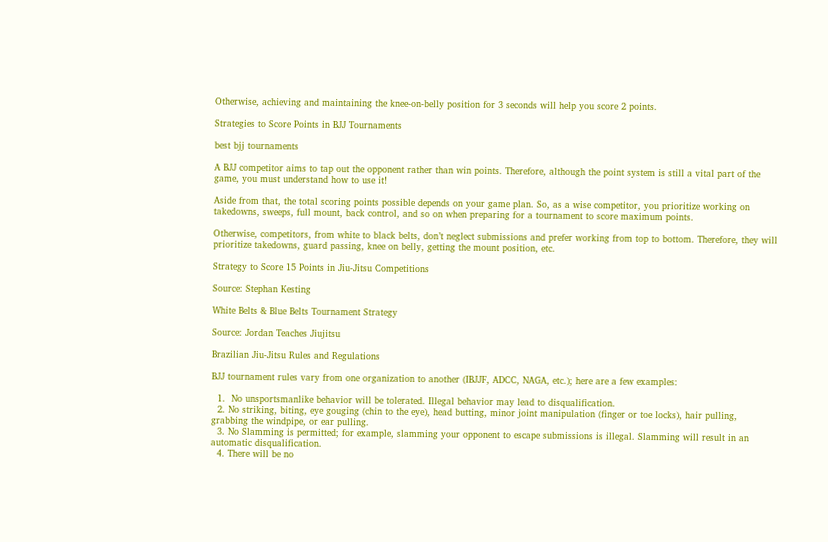Otherwise, achieving and maintaining the knee-on-belly position for 3 seconds will help you score 2 points.

Strategies to Score Points in BJJ Tournaments

best bjj tournaments

A BJJ competitor aims to tap out the opponent rather than win points. Therefore, although the point system is still a vital part of the game, you must understand how to use it!

Aside from that, the total scoring points possible depends on your game plan. So, as a wise competitor, you prioritize working on takedowns, sweeps, full mount, back control, and so on when preparing for a tournament to score maximum points.

Otherwise, competitors, from white to black belts, don’t neglect submissions and prefer working from top to bottom. Therefore, they will prioritize takedowns, guard passing, knee on belly, getting the mount position, etc.

Strategy to Score 15 Points in Jiu-Jitsu Competitions

Source: Stephan Kesting

White Belts & Blue Belts Tournament Strategy

Source: Jordan Teaches Jiujitsu

Brazilian Jiu-Jitsu Rules and Regulations

BJJ tournament rules vary from one organization to another (IBJJF, ADCC, NAGA, etc.); here are a few examples:

  1.  No unsportsmanlike behavior will be tolerated. Illegal behavior may lead to disqualification.
  2. No striking, biting, eye gouging (chin to the eye), head butting, minor joint manipulation (finger or toe locks), hair pulling, grabbing the windpipe, or ear pulling.
  3. No Slamming is permitted; for example, slamming your opponent to escape submissions is illegal. Slamming will result in an automatic disqualification.
  4. There will be no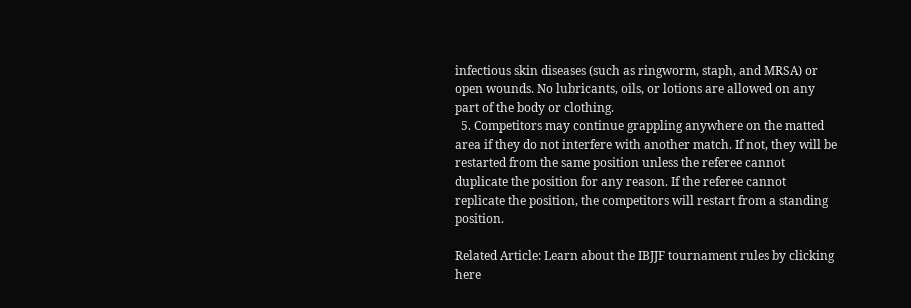infectious skin diseases (such as ringworm, staph, and MRSA) or open wounds. No lubricants, oils, or lotions are allowed on any part of the body or clothing.
  5. Competitors may continue grappling anywhere on the matted area if they do not interfere with another match. If not, they will be restarted from the same position unless the referee cannot duplicate the position for any reason. If the referee cannot replicate the position, the competitors will restart from a standing position.

Related Article: Learn about the IBJJF tournament rules by clicking here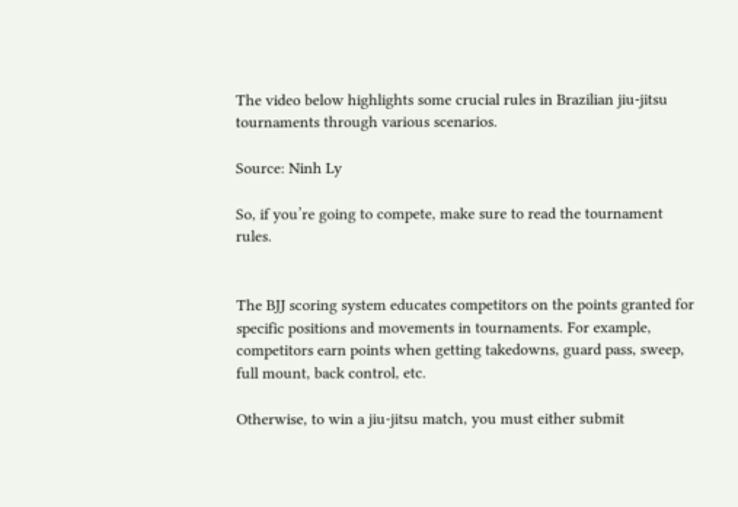The video below highlights some crucial rules in Brazilian jiu-jitsu tournaments through various scenarios.

Source: Ninh Ly

So, if you’re going to compete, make sure to read the tournament rules.


The BJJ scoring system educates competitors on the points granted for specific positions and movements in tournaments. For example, competitors earn points when getting takedowns, guard pass, sweep, full mount, back control, etc.

Otherwise, to win a jiu-jitsu match, you must either submit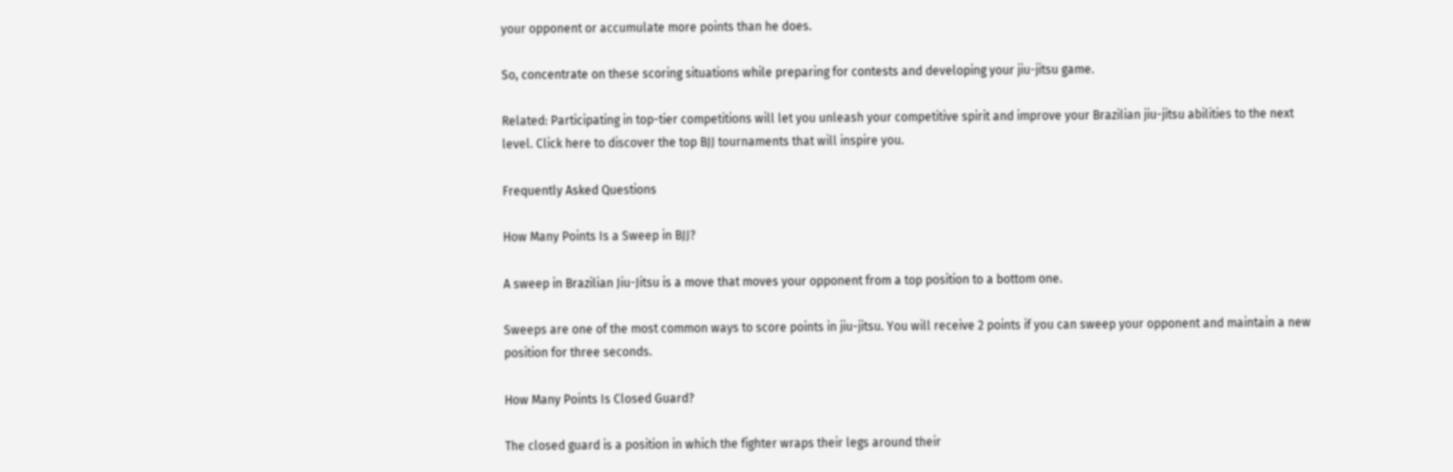your opponent or accumulate more points than he does.

So, concentrate on these scoring situations while preparing for contests and developing your jiu-jitsu game.

Related: Participating in top-tier competitions will let you unleash your competitive spirit and improve your Brazilian jiu-jitsu abilities to the next level. Click here to discover the top BJJ tournaments that will inspire you.

Frequently Asked Questions

How Many Points Is a Sweep in BJJ?

A sweep in Brazilian Jiu-Jitsu is a move that moves your opponent from a top position to a bottom one.

Sweeps are one of the most common ways to score points in jiu-jitsu. You will receive 2 points if you can sweep your opponent and maintain a new position for three seconds.

How Many Points Is Closed Guard?

The closed guard is a position in which the fighter wraps their legs around their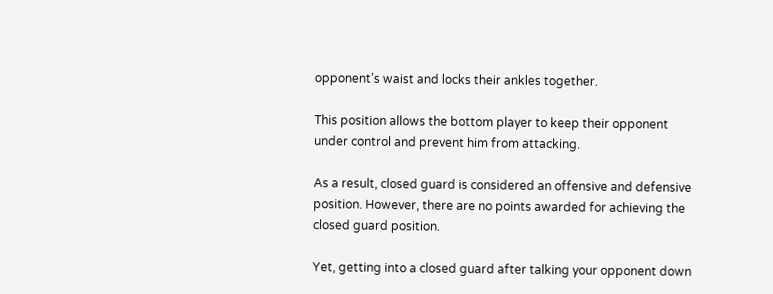opponent’s waist and locks their ankles together.

This position allows the bottom player to keep their opponent under control and prevent him from attacking.

As a result, closed guard is considered an offensive and defensive position. However, there are no points awarded for achieving the closed guard position.

Yet, getting into a closed guard after talking your opponent down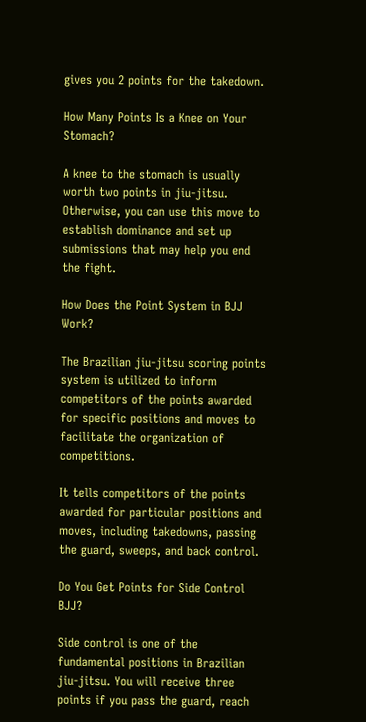gives you 2 points for the takedown.

How Many Points Is a Knee on Your Stomach?

A knee to the stomach is usually worth two points in jiu-jitsu. Otherwise, you can use this move to establish dominance and set up submissions that may help you end the fight.

How Does the Point System in BJJ Work?

The Brazilian jiu-jitsu scoring points system is utilized to inform competitors of the points awarded for specific positions and moves to facilitate the organization of competitions.

It tells competitors of the points awarded for particular positions and moves, including takedowns, passing the guard, sweeps, and back control.

Do You Get Points for Side Control BJJ?

Side control is one of the fundamental positions in Brazilian jiu-jitsu. You will receive three points if you pass the guard, reach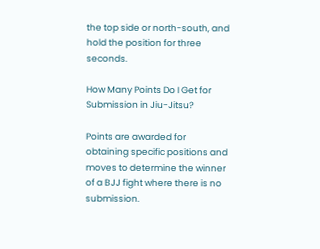the top side or north-south, and hold the position for three seconds.

How Many Points Do I Get for Submission in Jiu-Jitsu?

Points are awarded for obtaining specific positions and moves to determine the winner of a BJJ fight where there is no submission.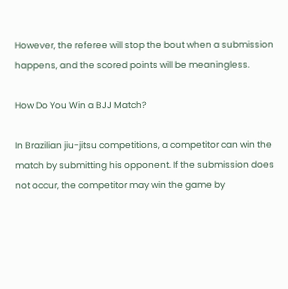However, the referee will stop the bout when a submission happens, and the scored points will be meaningless.

How Do You Win a BJJ Match?

In Brazilian jiu-jitsu competitions, a competitor can win the match by submitting his opponent. If the submission does not occur, the competitor may win the game by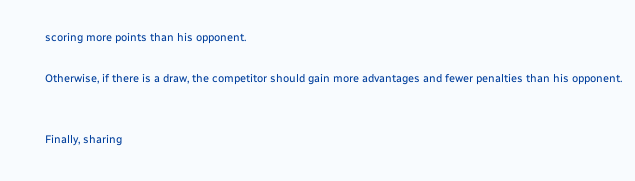scoring more points than his opponent.

Otherwise, if there is a draw, the competitor should gain more advantages and fewer penalties than his opponent.


Finally, sharing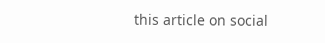this article on social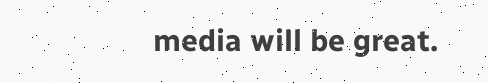media will be great.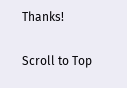Thanks!

Scroll to Top